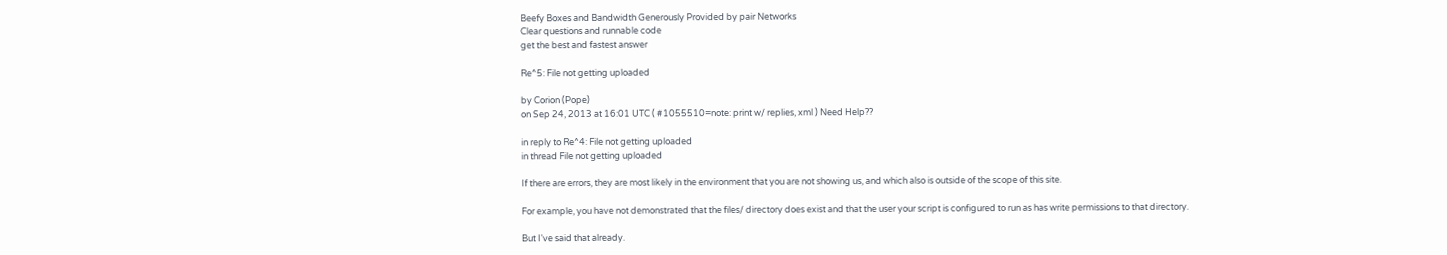Beefy Boxes and Bandwidth Generously Provided by pair Networks
Clear questions and runnable code
get the best and fastest answer

Re^5: File not getting uploaded

by Corion (Pope)
on Sep 24, 2013 at 16:01 UTC ( #1055510=note: print w/ replies, xml ) Need Help??

in reply to Re^4: File not getting uploaded
in thread File not getting uploaded

If there are errors, they are most likely in the environment that you are not showing us, and which also is outside of the scope of this site.

For example, you have not demonstrated that the files/ directory does exist and that the user your script is configured to run as has write permissions to that directory.

But I've said that already.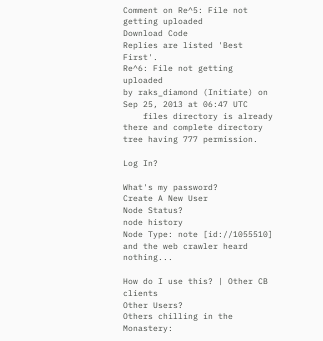Comment on Re^5: File not getting uploaded
Download Code
Replies are listed 'Best First'.
Re^6: File not getting uploaded
by raks_diamond (Initiate) on Sep 25, 2013 at 06:47 UTC
    files directory is already there and complete directory tree having 777 permission.

Log In?

What's my password?
Create A New User
Node Status?
node history
Node Type: note [id://1055510]
and the web crawler heard nothing...

How do I use this? | Other CB clients
Other Users?
Others chilling in the Monastery: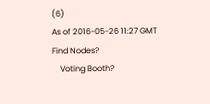(6)
As of 2016-05-26 11:27 GMT
Find Nodes?
    Voting Booth?